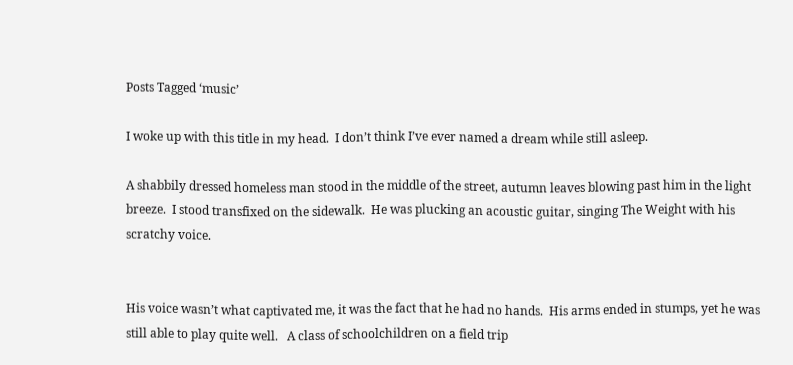Posts Tagged ‘music’

I woke up with this title in my head.  I don’t think I’ve ever named a dream while still asleep.

A shabbily dressed homeless man stood in the middle of the street, autumn leaves blowing past him in the light breeze.  I stood transfixed on the sidewalk.  He was plucking an acoustic guitar, singing The Weight with his scratchy voice.


His voice wasn’t what captivated me, it was the fact that he had no hands.  His arms ended in stumps, yet he was still able to play quite well.   A class of schoolchildren on a field trip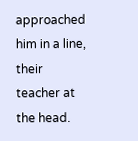approached him in a line, their teacher at the head.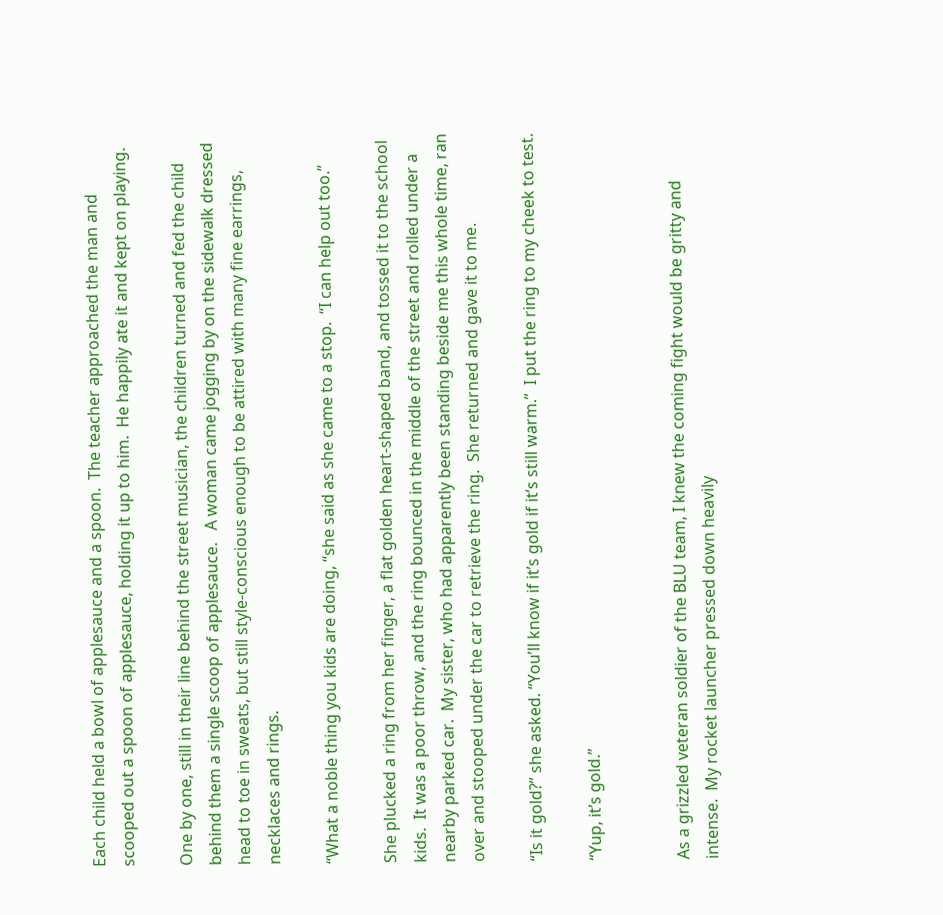Each child held a bowl of applesauce and a spoon.  The teacher approached the man and scooped out a spoon of applesauce, holding it up to him.  He happily ate it and kept on playing.

One by one, still in their line behind the street musician, the children turned and fed the child behind them a single scoop of applesauce.   A woman came jogging by on the sidewalk dressed head to toe in sweats, but still style-conscious enough to be attired with many fine earrings, necklaces and rings.

“What a noble thing you kids are doing, “she said as she came to a stop.  “I can help out too.”

She plucked a ring from her finger, a flat golden heart-shaped band, and tossed it to the school kids.  It was a poor throw, and the ring bounced in the middle of the street and rolled under a nearby parked car.  My sister, who had apparently been standing beside me this whole time, ran over and stooped under the car to retrieve the ring.  She returned and gave it to me.

“Is it gold?” she asked. “You’ll know if it’s gold if it’s still warm.”  I put the ring to my cheek to test.

“Yup, it’s gold.”


As a grizzled veteran soldier of the BLU team, I knew the coming fight would be gritty and intense.  My rocket launcher pressed down heavily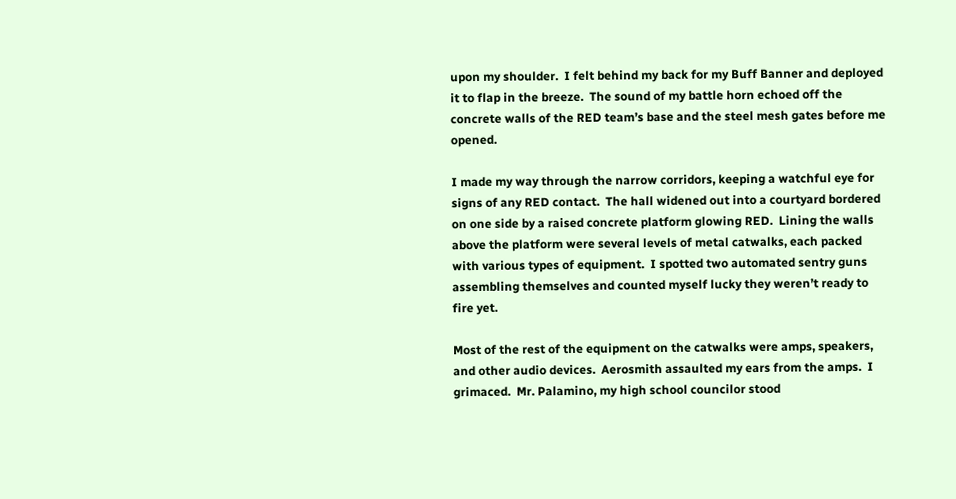upon my shoulder.  I felt behind my back for my Buff Banner and deployed it to flap in the breeze.  The sound of my battle horn echoed off the concrete walls of the RED team’s base and the steel mesh gates before me opened.

I made my way through the narrow corridors, keeping a watchful eye for signs of any RED contact.  The hall widened out into a courtyard bordered on one side by a raised concrete platform glowing RED.  Lining the walls above the platform were several levels of metal catwalks, each packed with various types of equipment.  I spotted two automated sentry guns assembling themselves and counted myself lucky they weren’t ready to fire yet.

Most of the rest of the equipment on the catwalks were amps, speakers, and other audio devices.  Aerosmith assaulted my ears from the amps.  I grimaced.  Mr. Palamino, my high school councilor stood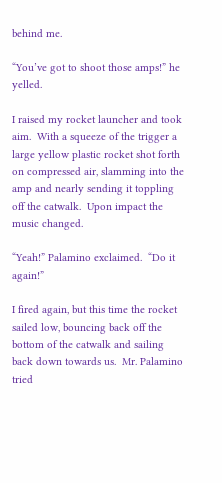behind me.

“You’ve got to shoot those amps!” he yelled.

I raised my rocket launcher and took aim.  With a squeeze of the trigger a large yellow plastic rocket shot forth on compressed air, slamming into the amp and nearly sending it toppling off the catwalk.  Upon impact the music changed.

“Yeah!” Palamino exclaimed.  “Do it again!”

I fired again, but this time the rocket sailed low, bouncing back off the bottom of the catwalk and sailing back down towards us.  Mr. Palamino tried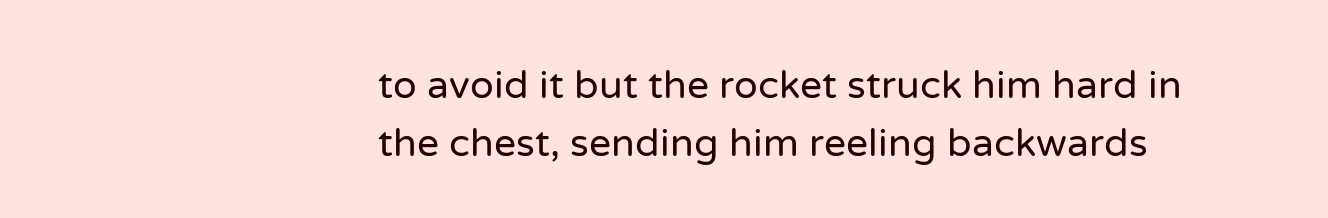to avoid it but the rocket struck him hard in the chest, sending him reeling backwards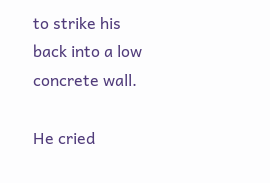to strike his back into a low concrete wall.

He cried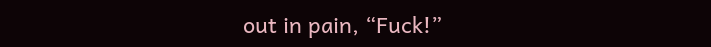out in pain, “Fuck!”